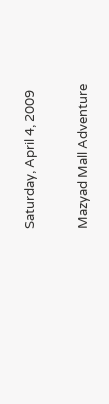Saturday, April 4, 2009

Mazyad Mall Adventure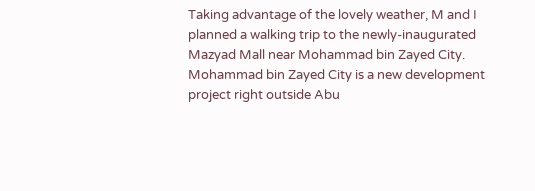Taking advantage of the lovely weather, M and I planned a walking trip to the newly-inaugurated Mazyad Mall near Mohammad bin Zayed City. Mohammad bin Zayed City is a new development project right outside Abu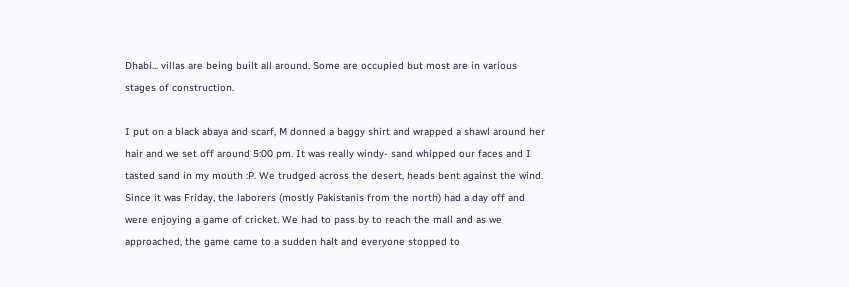Dhabi... villas are being built all around. Some are occupied but most are in various stages of construction.

I put on a black abaya and scarf, M donned a baggy shirt and wrapped a shawl around her hair and we set off around 5:00 pm. It was really windy- sand whipped our faces and I tasted sand in my mouth :P. We trudged across the desert, heads bent against the wind. Since it was Friday, the laborers (mostly Pakistanis from the north) had a day off and were enjoying a game of cricket. We had to pass by to reach the mall and as we approached, the game came to a sudden halt and everyone stopped to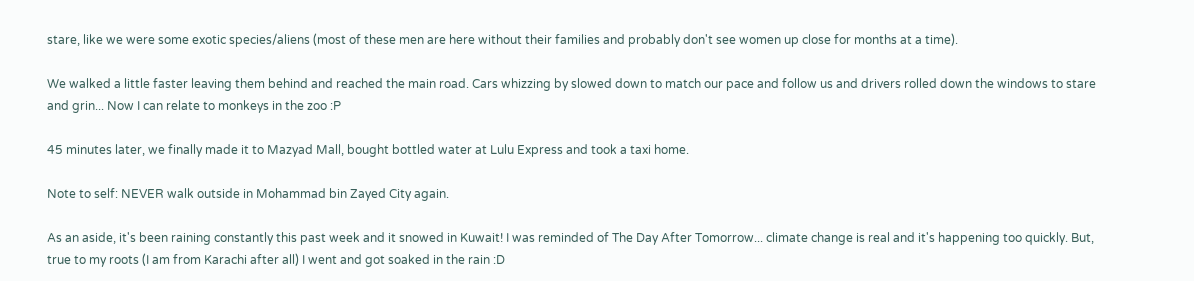stare, like we were some exotic species/aliens (most of these men are here without their families and probably don't see women up close for months at a time).

We walked a little faster leaving them behind and reached the main road. Cars whizzing by slowed down to match our pace and follow us and drivers rolled down the windows to stare and grin... Now I can relate to monkeys in the zoo :P

45 minutes later, we finally made it to Mazyad Mall, bought bottled water at Lulu Express and took a taxi home.

Note to self: NEVER walk outside in Mohammad bin Zayed City again.

As an aside, it's been raining constantly this past week and it snowed in Kuwait! I was reminded of The Day After Tomorrow... climate change is real and it's happening too quickly. But, true to my roots (I am from Karachi after all) I went and got soaked in the rain :D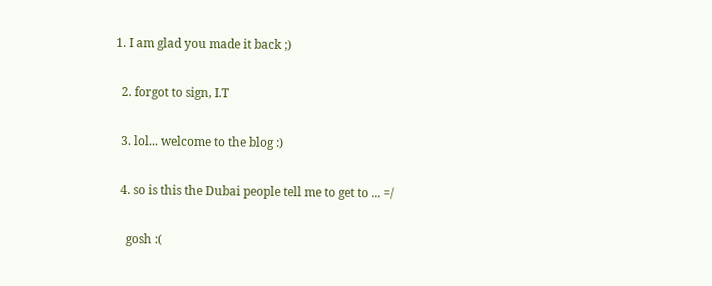1. I am glad you made it back ;)

  2. forgot to sign, I.T

  3. lol... welcome to the blog :)

  4. so is this the Dubai people tell me to get to ... =/

    gosh :(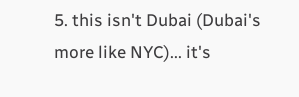5. this isn't Dubai (Dubai's more like NYC)... it's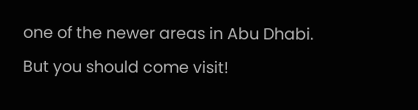one of the newer areas in Abu Dhabi. But you should come visit!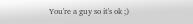You're a guy so it's ok ;)